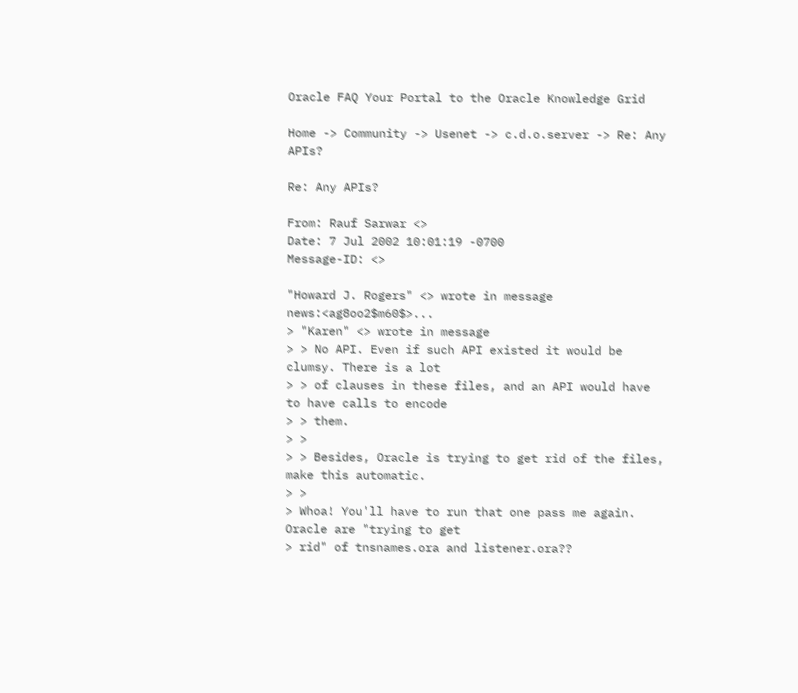Oracle FAQ Your Portal to the Oracle Knowledge Grid

Home -> Community -> Usenet -> c.d.o.server -> Re: Any APIs?

Re: Any APIs?

From: Rauf Sarwar <>
Date: 7 Jul 2002 10:01:19 -0700
Message-ID: <>

"Howard J. Rogers" <> wrote in message news:<ag8oo2$m60$>...
> "Karen" <> wrote in message
> > No API. Even if such API existed it would be clumsy. There is a lot
> > of clauses in these files, and an API would have to have calls to encode
> > them.
> >
> > Besides, Oracle is trying to get rid of the files, make this automatic.
> >
> Whoa! You'll have to run that one pass me again. Oracle are "trying to get
> rid" of tnsnames.ora and listener.ora??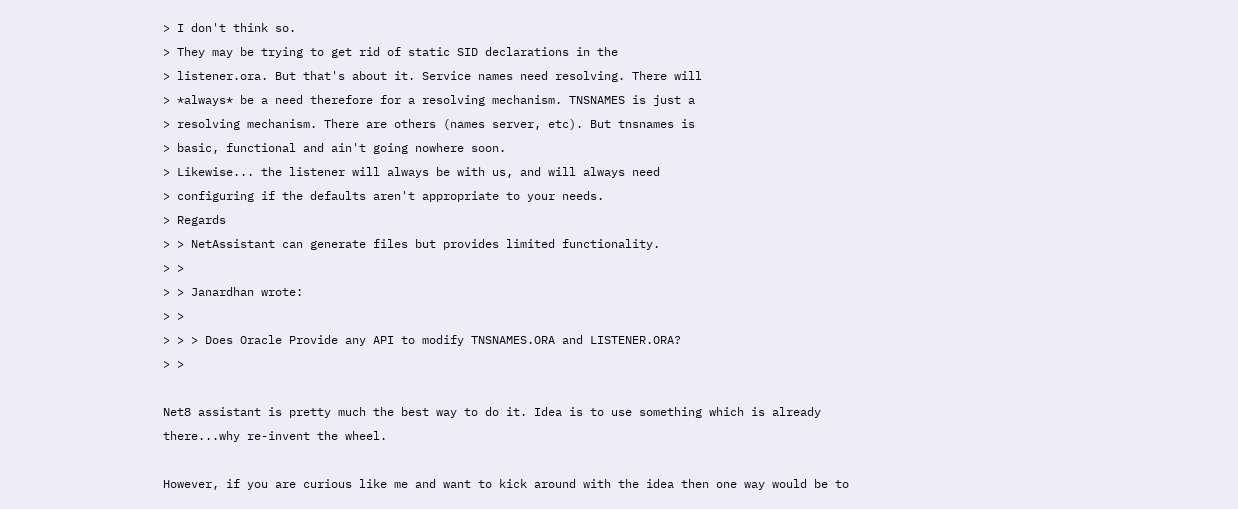> I don't think so.
> They may be trying to get rid of static SID declarations in the
> listener.ora. But that's about it. Service names need resolving. There will
> *always* be a need therefore for a resolving mechanism. TNSNAMES is just a
> resolving mechanism. There are others (names server, etc). But tnsnames is
> basic, functional and ain't going nowhere soon.
> Likewise... the listener will always be with us, and will always need
> configuring if the defaults aren't appropriate to your needs.
> Regards
> > NetAssistant can generate files but provides limited functionality.
> >
> > Janardhan wrote:
> >
> > > Does Oracle Provide any API to modify TNSNAMES.ORA and LISTENER.ORA?
> >

Net8 assistant is pretty much the best way to do it. Idea is to use something which is already there...why re-invent the wheel.

However, if you are curious like me and want to kick around with the idea then one way would be to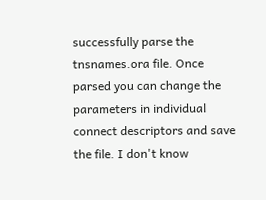successfully parse the tnsnames.ora file. Once parsed you can change the parameters in individual connect descriptors and save the file. I don't know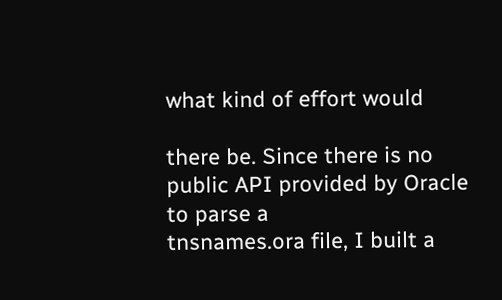what kind of effort would

there be. Since there is no public API provided by Oracle to parse a
tnsnames.ora file, I built a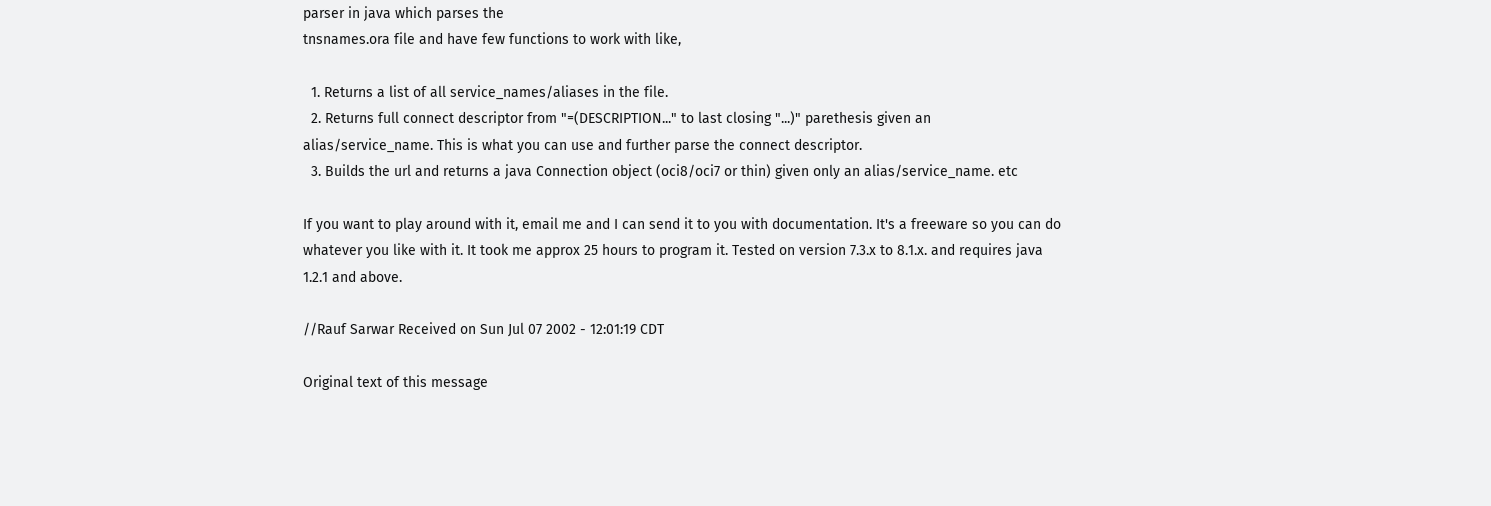parser in java which parses the
tnsnames.ora file and have few functions to work with like,

  1. Returns a list of all service_names/aliases in the file.
  2. Returns full connect descriptor from "=(DESCRIPTION..." to last closing "...)" parethesis given an alias/service_name. This is what you can use and further parse the connect descriptor.
  3. Builds the url and returns a java Connection object (oci8/oci7 or thin) given only an alias/service_name. etc

If you want to play around with it, email me and I can send it to you with documentation. It's a freeware so you can do whatever you like with it. It took me approx 25 hours to program it. Tested on version 7.3.x to 8.1.x. and requires java 1.2.1 and above.

//Rauf Sarwar Received on Sun Jul 07 2002 - 12:01:19 CDT

Original text of this message